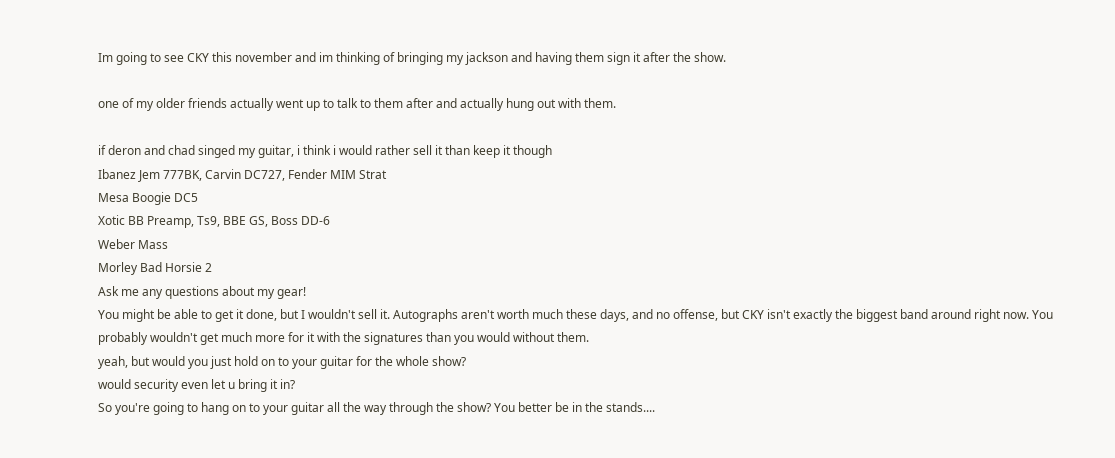Im going to see CKY this november and im thinking of bringing my jackson and having them sign it after the show.

one of my older friends actually went up to talk to them after and actually hung out with them.

if deron and chad singed my guitar, i think i would rather sell it than keep it though
Ibanez Jem 777BK, Carvin DC727, Fender MIM Strat
Mesa Boogie DC5
Xotic BB Preamp, Ts9, BBE GS, Boss DD-6
Weber Mass
Morley Bad Horsie 2
Ask me any questions about my gear!
You might be able to get it done, but I wouldn't sell it. Autographs aren't worth much these days, and no offense, but CKY isn't exactly the biggest band around right now. You probably wouldn't get much more for it with the signatures than you would without them.
yeah, but would you just hold on to your guitar for the whole show?
would security even let u bring it in?
So you're going to hang on to your guitar all the way through the show? You better be in the stands....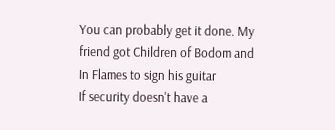You can probably get it done. My friend got Children of Bodom and In Flames to sign his guitar
If security doesn't have a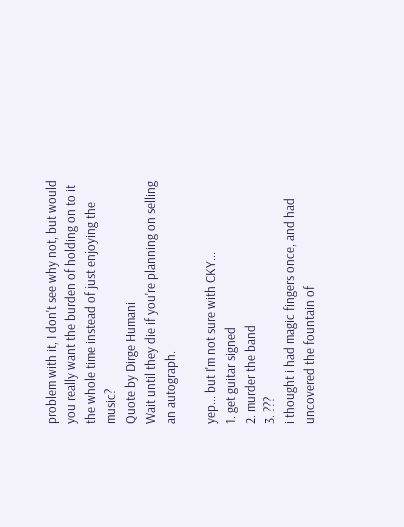problem with it, I don't see why not, but would you really want the burden of holding on to it the whole time instead of just enjoying the music?
Quote by Dirge Humani
Wait until they die if you're planning on selling an autograph.

yep... but I'm not sure with CKY...
1. get guitar signed
2. murder the band
3. ???
i thought i had magic fingers once, and had uncovered the fountain of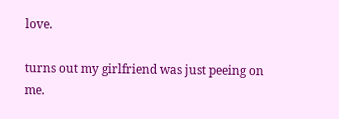love.

turns out my girlfriend was just peeing on me.